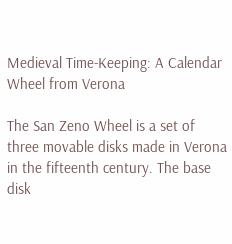Medieval Time-Keeping: A Calendar Wheel from Verona

The San Zeno Wheel is a set of three movable disks made in Verona in the fifteenth century. The base disk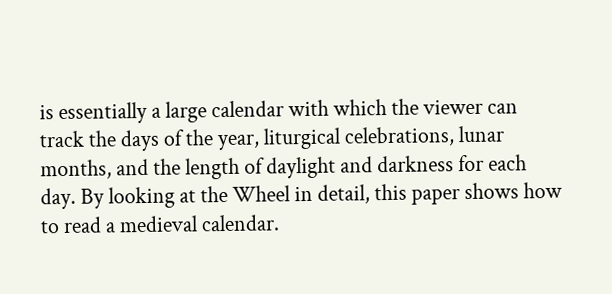is essentially a large calendar with which the viewer can track the days of the year, liturgical celebrations, lunar months, and the length of daylight and darkness for each day. By looking at the Wheel in detail, this paper shows how to read a medieval calendar.